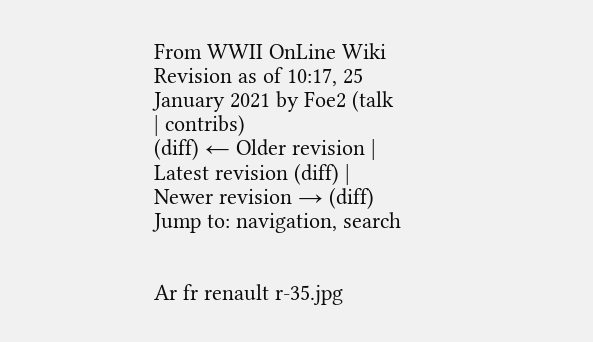From WWII OnLine Wiki
Revision as of 10:17, 25 January 2021 by Foe2 (talk | contribs)
(diff) ← Older revision | Latest revision (diff) | Newer revision → (diff)
Jump to: navigation, search


Ar fr renault r-35.jpg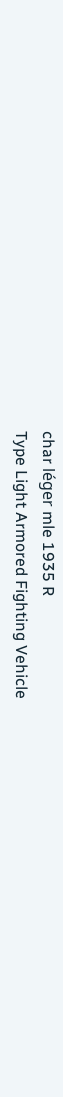char léger mle 1935 R
Type Light Armored Fighting Vehicle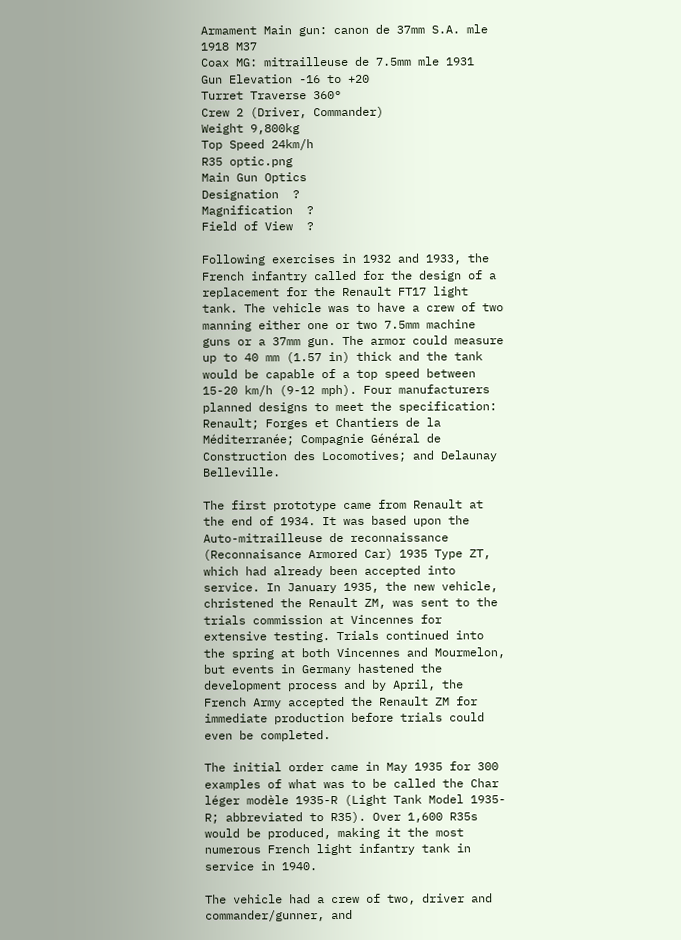Armament Main gun: canon de 37mm S.A. mle 1918 M37
Coax MG: mitrailleuse de 7.5mm mle 1931
Gun Elevation -16 to +20
Turret Traverse 360°
Crew 2 (Driver, Commander)
Weight 9,800kg
Top Speed 24km/h
R35 optic.png
Main Gun Optics
Designation  ?
Magnification  ?
Field of View  ?

Following exercises in 1932 and 1933, the French infantry called for the design of a replacement for the Renault FT17 light tank. The vehicle was to have a crew of two manning either one or two 7.5mm machine guns or a 37mm gun. The armor could measure up to 40 mm (1.57 in) thick and the tank would be capable of a top speed between 15-20 km/h (9-12 mph). Four manufacturers planned designs to meet the specification: Renault; Forges et Chantiers de la Méditerranée; Compagnie Général de Construction des Locomotives; and Delaunay Belleville.

The first prototype came from Renault at the end of 1934. It was based upon the Auto-mitrailleuse de reconnaissance (Reconnaisance Armored Car) 1935 Type ZT, which had already been accepted into service. In January 1935, the new vehicle, christened the Renault ZM, was sent to the trials commission at Vincennes for extensive testing. Trials continued into the spring at both Vincennes and Mourmelon, but events in Germany hastened the development process and by April, the French Army accepted the Renault ZM for immediate production before trials could even be completed.

The initial order came in May 1935 for 300 examples of what was to be called the Char léger modèle 1935-R (Light Tank Model 1935-R; abbreviated to R35). Over 1,600 R35s would be produced, making it the most numerous French light infantry tank in service in 1940.

The vehicle had a crew of two, driver and commander/gunner, and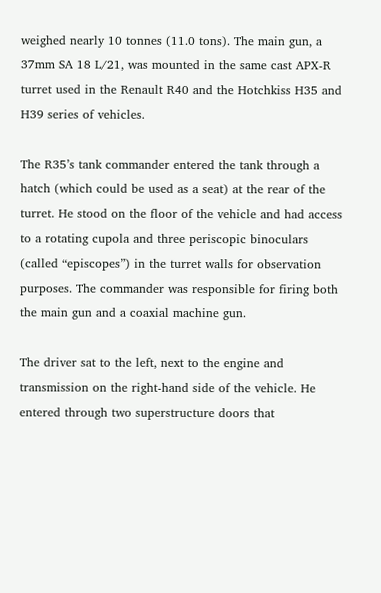weighed nearly 10 tonnes (11.0 tons). The main gun, a 37mm SA 18 L/21, was mounted in the same cast APX-R turret used in the Renault R40 and the Hotchkiss H35 and H39 series of vehicles.

The R35’s tank commander entered the tank through a hatch (which could be used as a seat) at the rear of the turret. He stood on the floor of the vehicle and had access to a rotating cupola and three periscopic binoculars (called “episcopes”) in the turret walls for observation purposes. The commander was responsible for firing both the main gun and a coaxial machine gun.

The driver sat to the left, next to the engine and transmission on the right-hand side of the vehicle. He entered through two superstructure doors that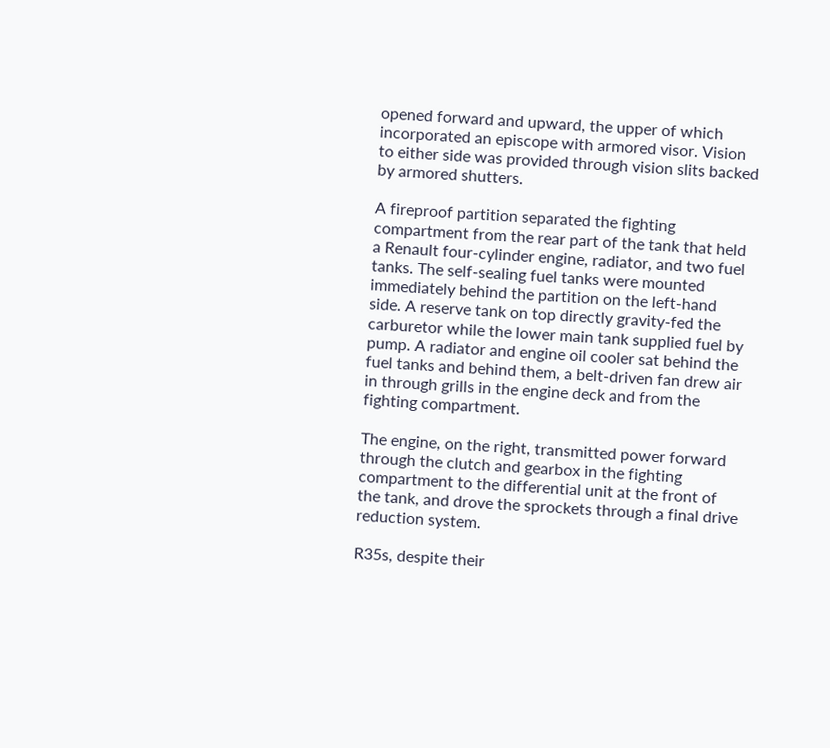opened forward and upward, the upper of which incorporated an episcope with armored visor. Vision to either side was provided through vision slits backed by armored shutters.

A fireproof partition separated the fighting compartment from the rear part of the tank that held a Renault four-cylinder engine, radiator, and two fuel tanks. The self-sealing fuel tanks were mounted immediately behind the partition on the left-hand side. A reserve tank on top directly gravity-fed the carburetor while the lower main tank supplied fuel by pump. A radiator and engine oil cooler sat behind the fuel tanks and behind them, a belt-driven fan drew air in through grills in the engine deck and from the fighting compartment.

The engine, on the right, transmitted power forward through the clutch and gearbox in the fighting compartment to the differential unit at the front of the tank, and drove the sprockets through a final drive reduction system.

R35s, despite their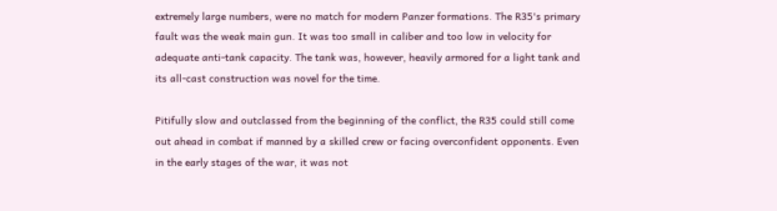extremely large numbers, were no match for modern Panzer formations. The R35's primary fault was the weak main gun. It was too small in caliber and too low in velocity for adequate anti-tank capacity. The tank was, however, heavily armored for a light tank and its all-cast construction was novel for the time.

Pitifully slow and outclassed from the beginning of the conflict, the R35 could still come out ahead in combat if manned by a skilled crew or facing overconfident opponents. Even in the early stages of the war, it was not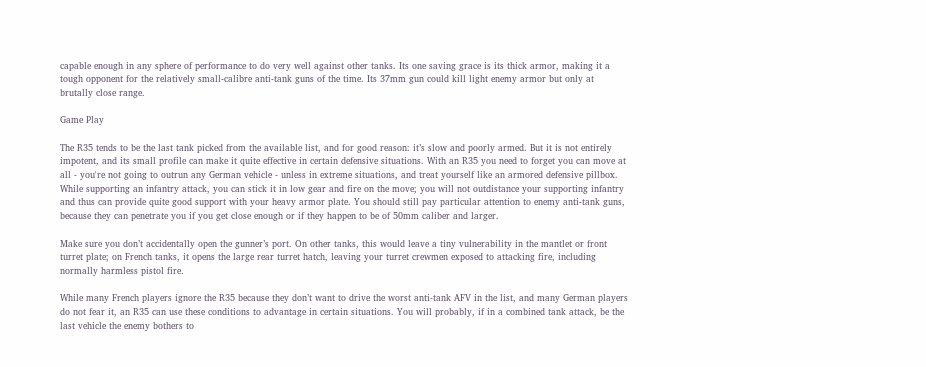capable enough in any sphere of performance to do very well against other tanks. Its one saving grace is its thick armor, making it a tough opponent for the relatively small-calibre anti-tank guns of the time. Its 37mm gun could kill light enemy armor but only at brutally close range.

Game Play

The R35 tends to be the last tank picked from the available list, and for good reason: it’s slow and poorly armed. But it is not entirely impotent, and its small profile can make it quite effective in certain defensive situations. With an R35 you need to forget you can move at all - you're not going to outrun any German vehicle - unless in extreme situations, and treat yourself like an armored defensive pillbox. While supporting an infantry attack, you can stick it in low gear and fire on the move; you will not outdistance your supporting infantry and thus can provide quite good support with your heavy armor plate. You should still pay particular attention to enemy anti-tank guns, because they can penetrate you if you get close enough or if they happen to be of 50mm caliber and larger.

Make sure you don’t accidentally open the gunner’s port. On other tanks, this would leave a tiny vulnerability in the mantlet or front turret plate; on French tanks, it opens the large rear turret hatch, leaving your turret crewmen exposed to attacking fire, including normally harmless pistol fire.

While many French players ignore the R35 because they don’t want to drive the worst anti-tank AFV in the list, and many German players do not fear it, an R35 can use these conditions to advantage in certain situations. You will probably, if in a combined tank attack, be the last vehicle the enemy bothers to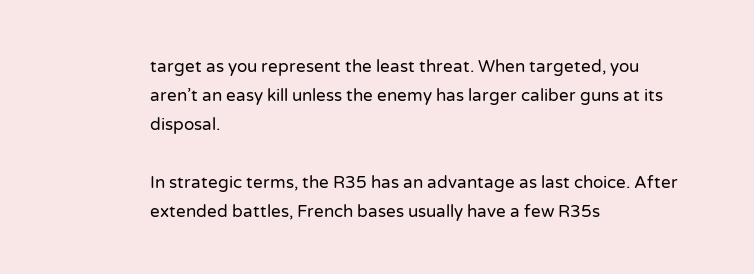target as you represent the least threat. When targeted, you aren’t an easy kill unless the enemy has larger caliber guns at its disposal.

In strategic terms, the R35 has an advantage as last choice. After extended battles, French bases usually have a few R35s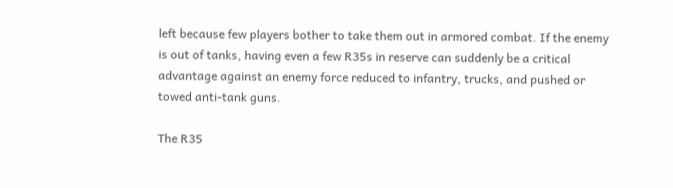left because few players bother to take them out in armored combat. If the enemy is out of tanks, having even a few R35s in reserve can suddenly be a critical advantage against an enemy force reduced to infantry, trucks, and pushed or towed anti-tank guns.

The R35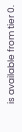is available from tier 0.